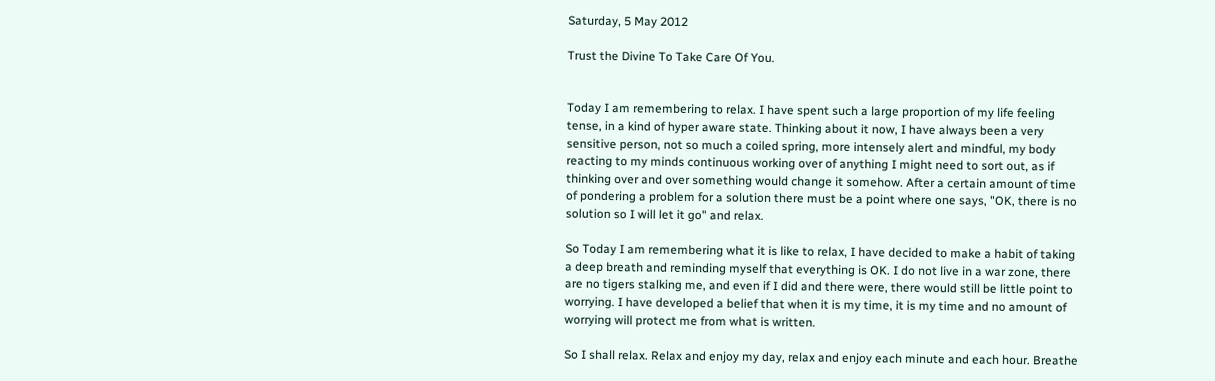Saturday, 5 May 2012

Trust the Divine To Take Care Of You.


Today I am remembering to relax. I have spent such a large proportion of my life feeling tense, in a kind of hyper aware state. Thinking about it now, I have always been a very sensitive person, not so much a coiled spring, more intensely alert and mindful, my body reacting to my minds continuous working over of anything I might need to sort out, as if thinking over and over something would change it somehow. After a certain amount of time of pondering a problem for a solution there must be a point where one says, "OK, there is no solution so I will let it go" and relax.

So Today I am remembering what it is like to relax, I have decided to make a habit of taking a deep breath and reminding myself that everything is OK. I do not live in a war zone, there are no tigers stalking me, and even if I did and there were, there would still be little point to worrying. I have developed a belief that when it is my time, it is my time and no amount of worrying will protect me from what is written.

So I shall relax. Relax and enjoy my day, relax and enjoy each minute and each hour. Breathe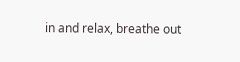in and relax, breathe out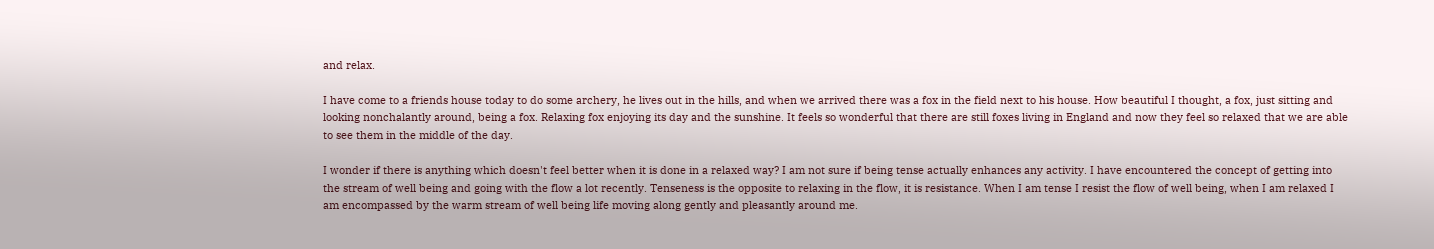and relax.

I have come to a friends house today to do some archery, he lives out in the hills, and when we arrived there was a fox in the field next to his house. How beautiful I thought, a fox, just sitting and looking nonchalantly around, being a fox. Relaxing fox enjoying its day and the sunshine. It feels so wonderful that there are still foxes living in England and now they feel so relaxed that we are able to see them in the middle of the day.

I wonder if there is anything which doesn't feel better when it is done in a relaxed way? I am not sure if being tense actually enhances any activity. I have encountered the concept of getting into the stream of well being and going with the flow a lot recently. Tenseness is the opposite to relaxing in the flow, it is resistance. When I am tense I resist the flow of well being, when I am relaxed I am encompassed by the warm stream of well being life moving along gently and pleasantly around me.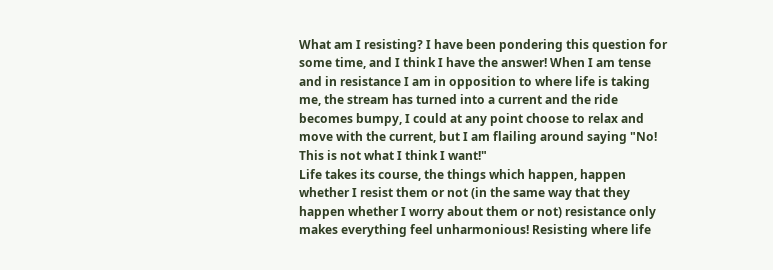What am I resisting? I have been pondering this question for some time, and I think I have the answer! When I am tense and in resistance I am in opposition to where life is taking me, the stream has turned into a current and the ride becomes bumpy, I could at any point choose to relax and move with the current, but I am flailing around saying "No! This is not what I think I want!"
Life takes its course, the things which happen, happen whether I resist them or not (in the same way that they happen whether I worry about them or not) resistance only makes everything feel unharmonious! Resisting where life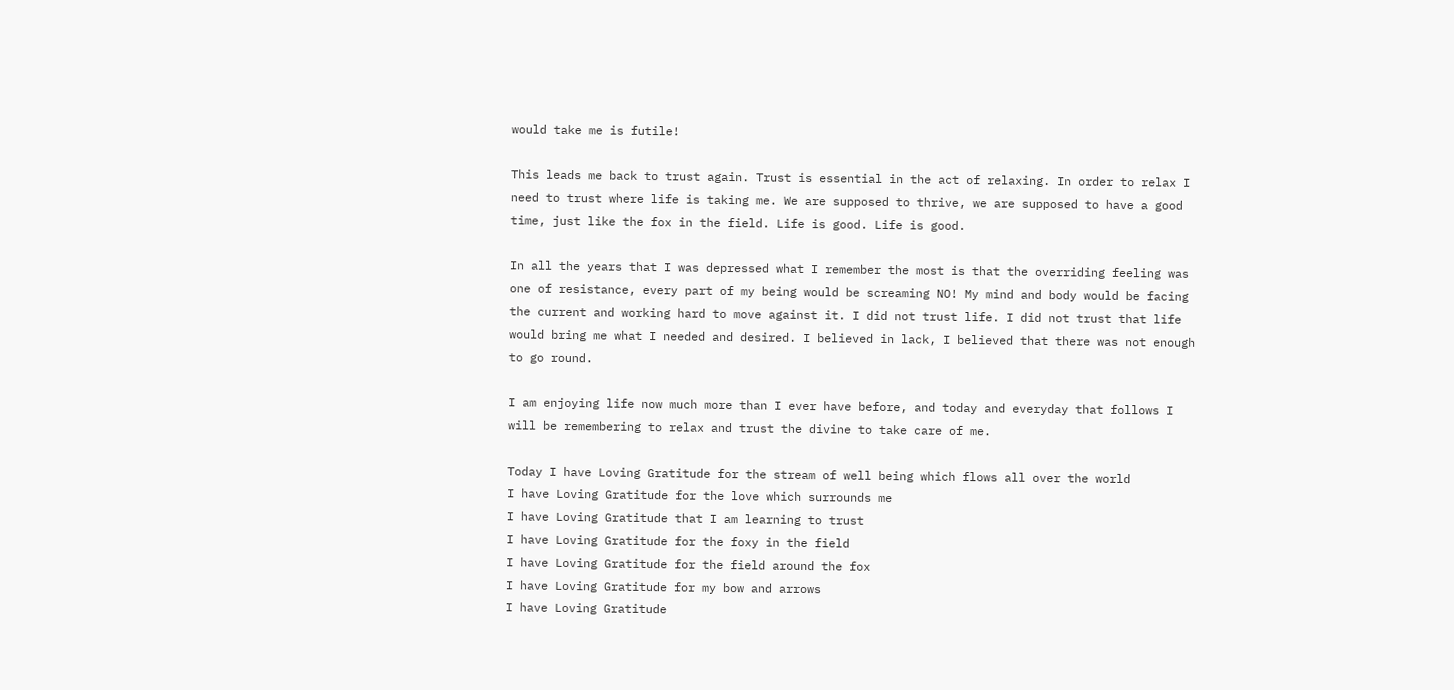would take me is futile!

This leads me back to trust again. Trust is essential in the act of relaxing. In order to relax I need to trust where life is taking me. We are supposed to thrive, we are supposed to have a good time, just like the fox in the field. Life is good. Life is good.

In all the years that I was depressed what I remember the most is that the overriding feeling was one of resistance, every part of my being would be screaming NO! My mind and body would be facing the current and working hard to move against it. I did not trust life. I did not trust that life would bring me what I needed and desired. I believed in lack, I believed that there was not enough to go round.

I am enjoying life now much more than I ever have before, and today and everyday that follows I will be remembering to relax and trust the divine to take care of me.

Today I have Loving Gratitude for the stream of well being which flows all over the world
I have Loving Gratitude for the love which surrounds me
I have Loving Gratitude that I am learning to trust
I have Loving Gratitude for the foxy in the field
I have Loving Gratitude for the field around the fox
I have Loving Gratitude for my bow and arrows
I have Loving Gratitude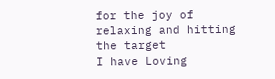for the joy of relaxing and hitting the target
I have Loving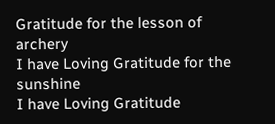Gratitude for the lesson of archery
I have Loving Gratitude for the sunshine
I have Loving Gratitude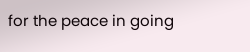for the peace in going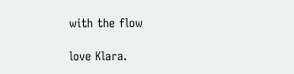with the flow

love Klara.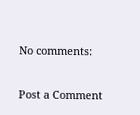No comments:

Post a Comment